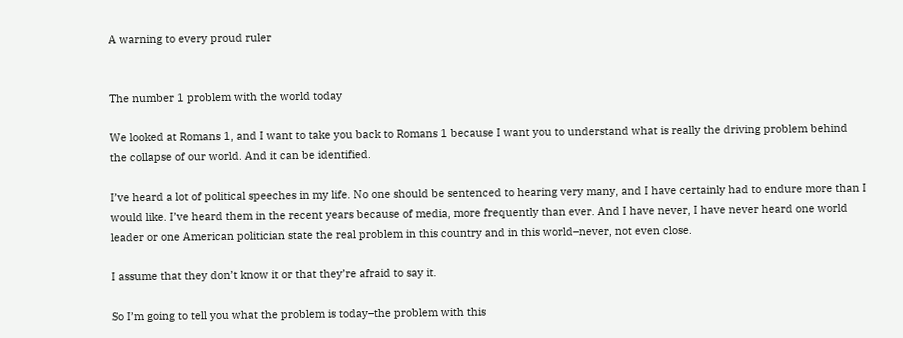A warning to every proud ruler


The number 1 problem with the world today

We looked at Romans 1, and I want to take you back to Romans 1 because I want you to understand what is really the driving problem behind the collapse of our world. And it can be identified.

I’ve heard a lot of political speeches in my life. No one should be sentenced to hearing very many, and I have certainly had to endure more than I would like. I’ve heard them in the recent years because of media, more frequently than ever. And I have never, I have never heard one world leader or one American politician state the real problem in this country and in this world–never, not even close.

I assume that they don’t know it or that they’re afraid to say it.

So I’m going to tell you what the problem is today–the problem with this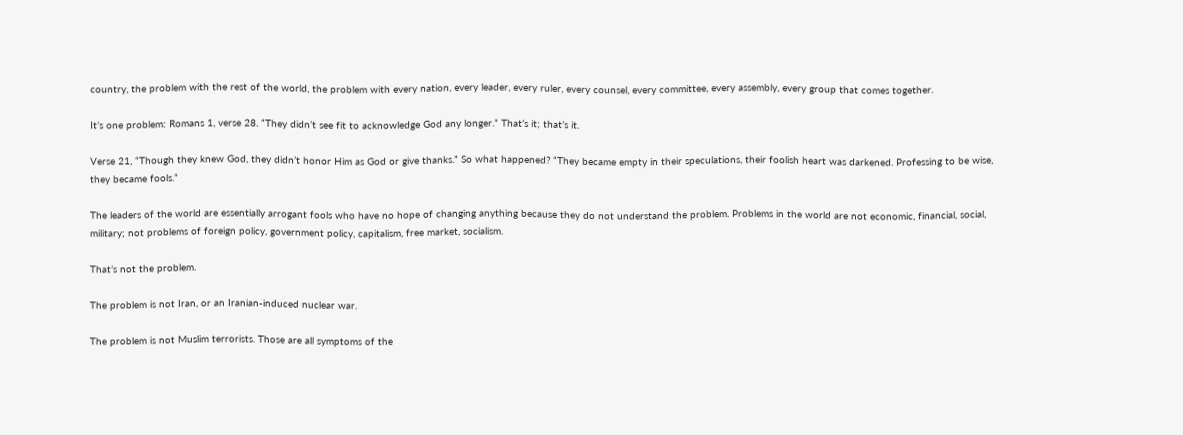country, the problem with the rest of the world, the problem with every nation, every leader, every ruler, every counsel, every committee, every assembly, every group that comes together.

It’s one problem: Romans 1, verse 28. “They didn’t see fit to acknowledge God any longer.” That’s it; that’s it.

Verse 21, “Though they knew God, they didn’t honor Him as God or give thanks.” So what happened? “They became empty in their speculations, their foolish heart was darkened. Professing to be wise, they became fools.”

The leaders of the world are essentially arrogant fools who have no hope of changing anything because they do not understand the problem. Problems in the world are not economic, financial, social, military; not problems of foreign policy, government policy, capitalism, free market, socialism.

That’s not the problem.

The problem is not Iran, or an Iranian-induced nuclear war.

The problem is not Muslim terrorists. Those are all symptoms of the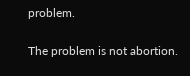problem.

The problem is not abortion.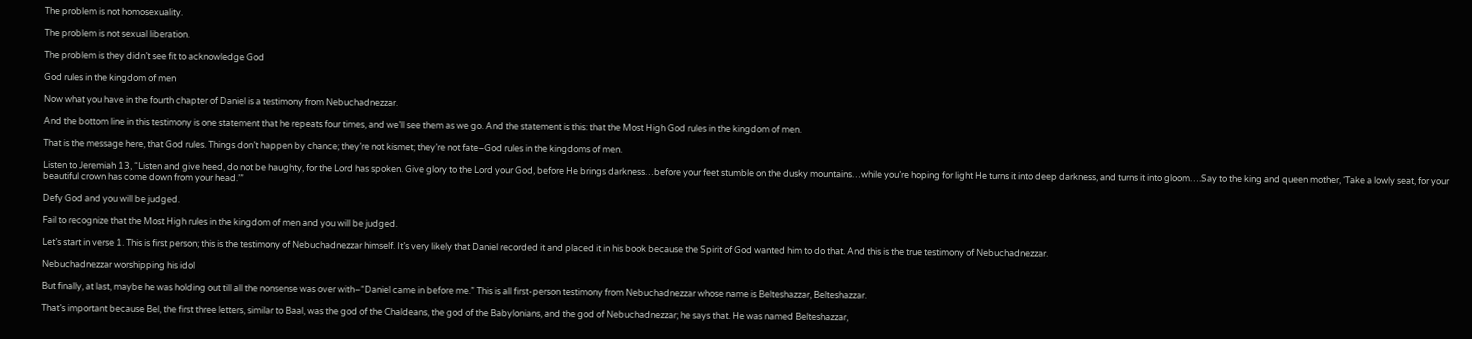The problem is not homosexuality.

The problem is not sexual liberation.

The problem is they didn’t see fit to acknowledge God

God rules in the kingdom of men

Now what you have in the fourth chapter of Daniel is a testimony from Nebuchadnezzar.

And the bottom line in this testimony is one statement that he repeats four times, and we’ll see them as we go. And the statement is this: that the Most High God rules in the kingdom of men.

That is the message here, that God rules. Things don’t happen by chance; they’re not kismet; they’re not fate–God rules in the kingdoms of men.

Listen to Jeremiah 13, “Listen and give heed, do not be haughty, for the Lord has spoken. Give glory to the Lord your God, before He brings darkness…before your feet stumble on the dusky mountains…while you’re hoping for light He turns it into deep darkness, and turns it into gloom….Say to the king and queen mother, ‘Take a lowly seat, for your beautiful crown has come down from your head.’”

Defy God and you will be judged.

Fail to recognize that the Most High rules in the kingdom of men and you will be judged.

Let’s start in verse 1. This is first person; this is the testimony of Nebuchadnezzar himself. It’s very likely that Daniel recorded it and placed it in his book because the Spirit of God wanted him to do that. And this is the true testimony of Nebuchadnezzar.

Nebuchadnezzar worshipping his idol

But finally, at last, maybe he was holding out till all the nonsense was over with–“Daniel came in before me.” This is all first-person testimony from Nebuchadnezzar whose name is Belteshazzar, Belteshazzar.

That’s important because Bel, the first three letters, similar to Baal, was the god of the Chaldeans, the god of the Babylonians, and the god of Nebuchadnezzar; he says that. He was named Belteshazzar,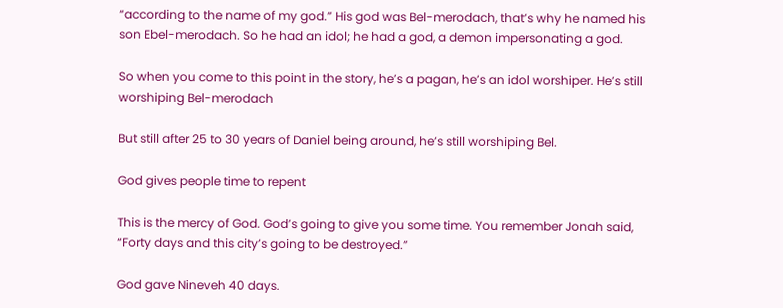“according to the name of my god.” His god was Bel-merodach, that’s why he named his son Ebel-merodach. So he had an idol; he had a god, a demon impersonating a god.

So when you come to this point in the story, he’s a pagan, he’s an idol worshiper. He’s still worshiping Bel-merodach

But still after 25 to 30 years of Daniel being around, he’s still worshiping Bel.

God gives people time to repent

This is the mercy of God. God’s going to give you some time. You remember Jonah said, “Forty days and this city’s going to be destroyed.”

God gave Nineveh 40 days.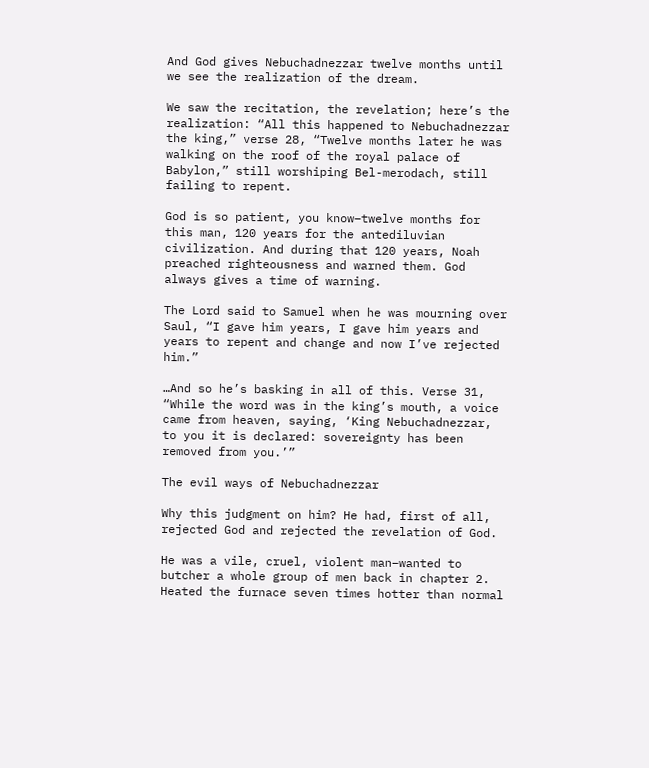And God gives Nebuchadnezzar twelve months until we see the realization of the dream.

We saw the recitation, the revelation; here’s the realization: “All this happened to Nebuchadnezzar the king,” verse 28, “Twelve months later he was walking on the roof of the royal palace of Babylon,” still worshiping Bel-merodach, still failing to repent.

God is so patient, you know–twelve months for this man, 120 years for the antediluvian civilization. And during that 120 years, Noah preached righteousness and warned them. God always gives a time of warning.

The Lord said to Samuel when he was mourning over Saul, “I gave him years, I gave him years and years to repent and change and now I’ve rejected him.”

…And so he’s basking in all of this. Verse 31, “While the word was in the king’s mouth, a voice came from heaven, saying, ‘King Nebuchadnezzar, to you it is declared: sovereignty has been removed from you.’”

The evil ways of Nebuchadnezzar

Why this judgment on him? He had, first of all, rejected God and rejected the revelation of God.

He was a vile, cruel, violent man–wanted to butcher a whole group of men back in chapter 2. Heated the furnace seven times hotter than normal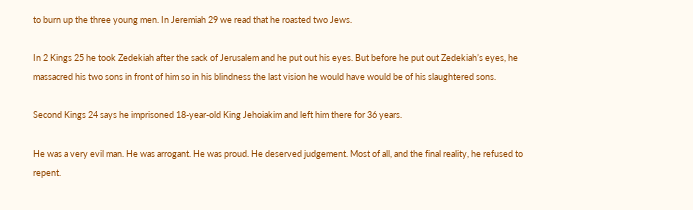to burn up the three young men. In Jeremiah 29 we read that he roasted two Jews.

In 2 Kings 25 he took Zedekiah after the sack of Jerusalem and he put out his eyes. But before he put out Zedekiah’s eyes, he massacred his two sons in front of him so in his blindness the last vision he would have would be of his slaughtered sons.

Second Kings 24 says he imprisoned 18-year-old King Jehoiakim and left him there for 36 years.

He was a very evil man. He was arrogant. He was proud. He deserved judgement. Most of all, and the final reality, he refused to repent.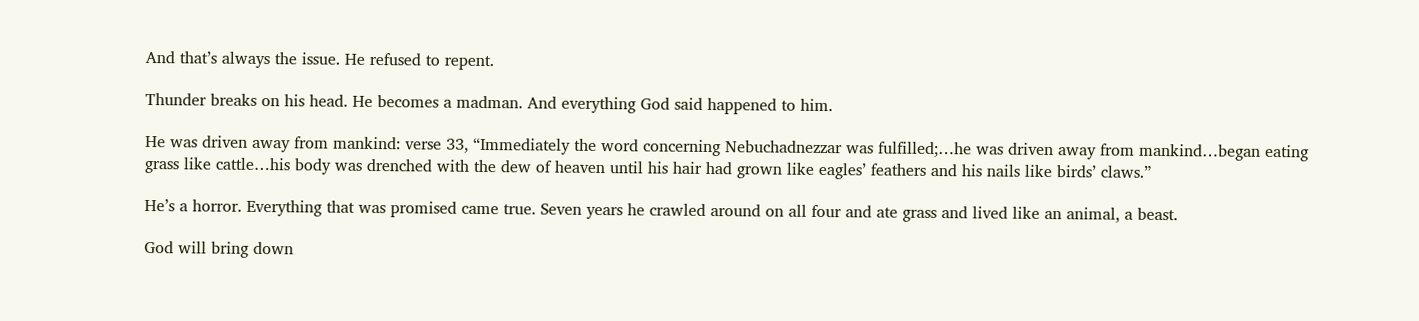And that’s always the issue. He refused to repent.

Thunder breaks on his head. He becomes a madman. And everything God said happened to him.

He was driven away from mankind: verse 33, “Immediately the word concerning Nebuchadnezzar was fulfilled;…he was driven away from mankind…began eating grass like cattle…his body was drenched with the dew of heaven until his hair had grown like eagles’ feathers and his nails like birds’ claws.”

He’s a horror. Everything that was promised came true. Seven years he crawled around on all four and ate grass and lived like an animal, a beast.

God will bring down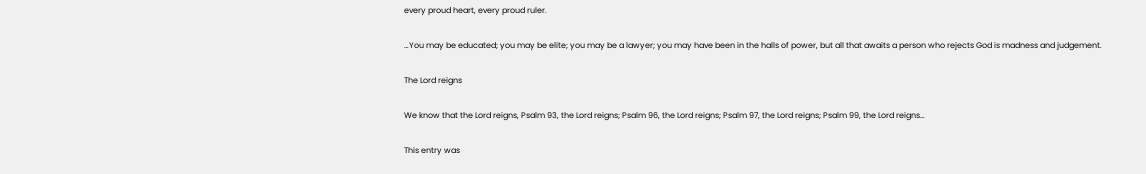every proud heart, every proud ruler.

…You may be educated; you may be elite; you may be a lawyer; you may have been in the halls of power, but all that awaits a person who rejects God is madness and judgement.

The Lord reigns

We know that the Lord reigns, Psalm 93, the Lord reigns; Psalm 96, the Lord reigns; Psalm 97, the Lord reigns; Psalm 99, the Lord reigns…

This entry was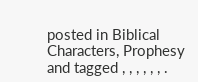posted in Biblical Characters, Prophesy and tagged , , , , , , .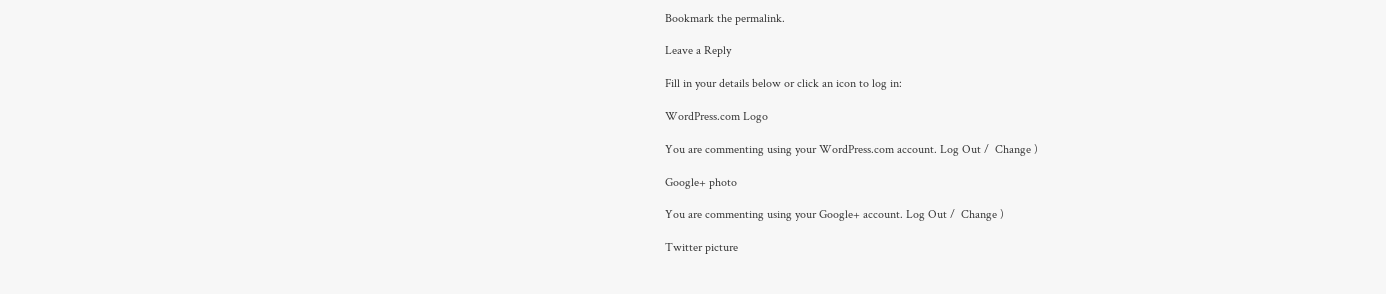Bookmark the permalink.

Leave a Reply

Fill in your details below or click an icon to log in:

WordPress.com Logo

You are commenting using your WordPress.com account. Log Out /  Change )

Google+ photo

You are commenting using your Google+ account. Log Out /  Change )

Twitter picture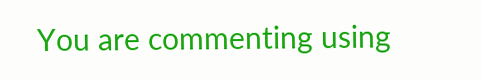You are commenting using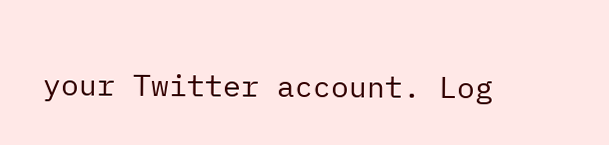your Twitter account. Log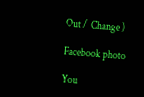Out /  Change )

Facebook photo

You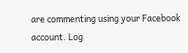are commenting using your Facebook account. Log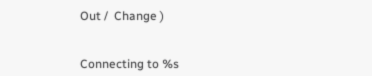Out /  Change )


Connecting to %s